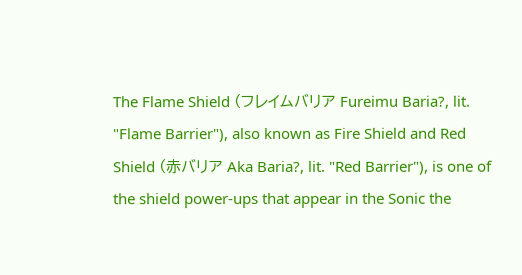The Flame Shield (フレイムバリア Fureimu Baria?, lit. "Flame Barrier"), also known as Fire Shield and Red Shield (赤バリア Aka Baria?, lit. "Red Barrier"), is one of the shield power-ups that appear in the Sonic the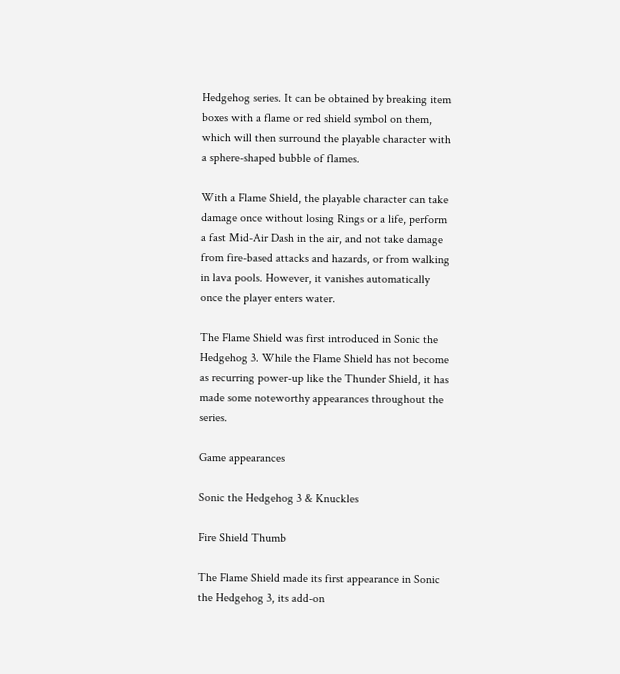Hedgehog series. It can be obtained by breaking item boxes with a flame or red shield symbol on them, which will then surround the playable character with a sphere-shaped bubble of flames.

With a Flame Shield, the playable character can take damage once without losing Rings or a life, perform a fast Mid-Air Dash in the air, and not take damage from fire-based attacks and hazards, or from walking in lava pools. However, it vanishes automatically once the player enters water.

The Flame Shield was first introduced in Sonic the Hedgehog 3. While the Flame Shield has not become as recurring power-up like the Thunder Shield, it has made some noteworthy appearances throughout the series.

Game appearances

Sonic the Hedgehog 3 & Knuckles

Fire Shield Thumb

The Flame Shield made its first appearance in Sonic the Hedgehog 3, its add-on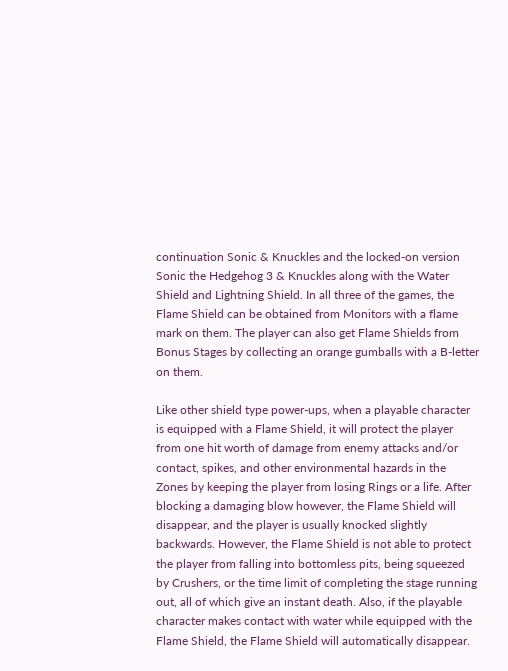continuation Sonic & Knuckles and the locked-on version Sonic the Hedgehog 3 & Knuckles along with the Water Shield and Lightning Shield. In all three of the games, the Flame Shield can be obtained from Monitors with a flame mark on them. The player can also get Flame Shields from Bonus Stages by collecting an orange gumballs with a B-letter on them.

Like other shield type power-ups, when a playable character is equipped with a Flame Shield, it will protect the player from one hit worth of damage from enemy attacks and/or contact, spikes, and other environmental hazards in the Zones by keeping the player from losing Rings or a life. After blocking a damaging blow however, the Flame Shield will disappear, and the player is usually knocked slightly backwards. However, the Flame Shield is not able to protect the player from falling into bottomless pits, being squeezed by Crushers, or the time limit of completing the stage running out, all of which give an instant death. Also, if the playable character makes contact with water while equipped with the Flame Shield, the Flame Shield will automatically disappear.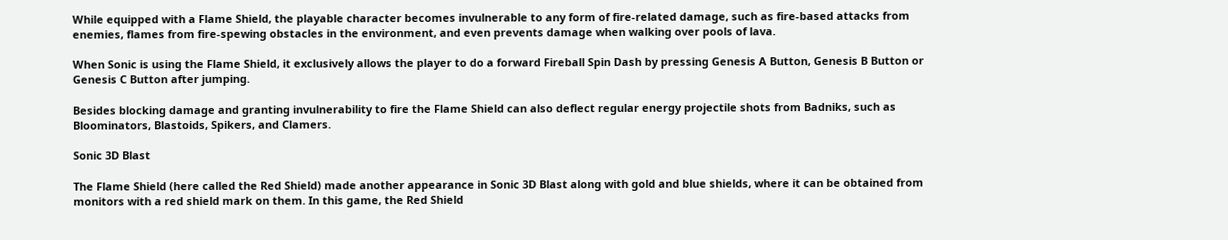While equipped with a Flame Shield, the playable character becomes invulnerable to any form of fire-related damage, such as fire-based attacks from enemies, flames from fire-spewing obstacles in the environment, and even prevents damage when walking over pools of lava.

When Sonic is using the Flame Shield, it exclusively allows the player to do a forward Fireball Spin Dash by pressing Genesis A Button, Genesis B Button or Genesis C Button after jumping.

Besides blocking damage and granting invulnerability to fire the Flame Shield can also deflect regular energy projectile shots from Badniks, such as Bloominators, Blastoids, Spikers, and Clamers.

Sonic 3D Blast

The Flame Shield (here called the Red Shield) made another appearance in Sonic 3D Blast along with gold and blue shields, where it can be obtained from monitors with a red shield mark on them. In this game, the Red Shield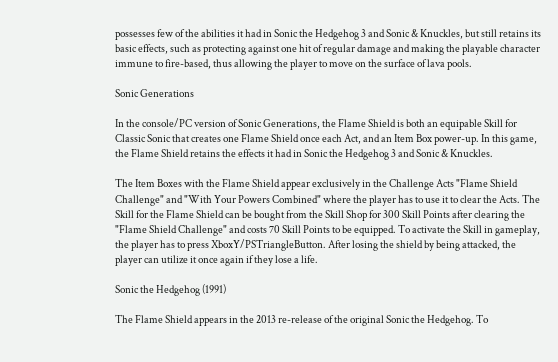possesses few of the abilities it had in Sonic the Hedgehog 3 and Sonic & Knuckles, but still retains its basic effects, such as protecting against one hit of regular damage and making the playable character immune to fire-based, thus allowing the player to move on the surface of lava pools.

Sonic Generations

In the console/PC version of Sonic Generations, the Flame Shield is both an equipable Skill for Classic Sonic that creates one Flame Shield once each Act, and an Item Box power-up. In this game, the Flame Shield retains the effects it had in Sonic the Hedgehog 3 and Sonic & Knuckles.

The Item Boxes with the Flame Shield appear exclusively in the Challenge Acts "Flame Shield Challenge" and "With Your Powers Combined" where the player has to use it to clear the Acts. The Skill for the Flame Shield can be bought from the Skill Shop for 300 Skill Points after clearing the "Flame Shield Challenge" and costs 70 Skill Points to be equipped. To activate the Skill in gameplay, the player has to press XboxY/PSTriangleButton. After losing the shield by being attacked, the player can utilize it once again if they lose a life.

Sonic the Hedgehog (1991)

The Flame Shield appears in the 2013 re-release of the original Sonic the Hedgehog. To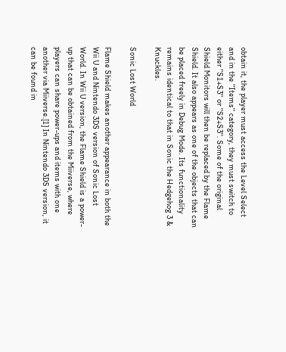obtain it, the player must access the Level Select and in the "Items" category, they must switch to either "S1+S3" or "S2+S3". Some of the original Shield Monitors will then be replaced by the Flame Shield. It also appears as one of the objects that can be placed freely in Debug Mode. Its functionality remains identical to that in Sonic the Hedgehog 3 & Knuckles.

Sonic Lost World

Flame Shield makes another appearance in both the Wii U and Nintendo 3DS version of Sonic Lost World. In Wii U version, the Flame Shield is a power-up that can be obtained from the Miiverse, where players can share power-ups and items with one another via Miiverse.[1] In Nintendo 3DS version, it can be found in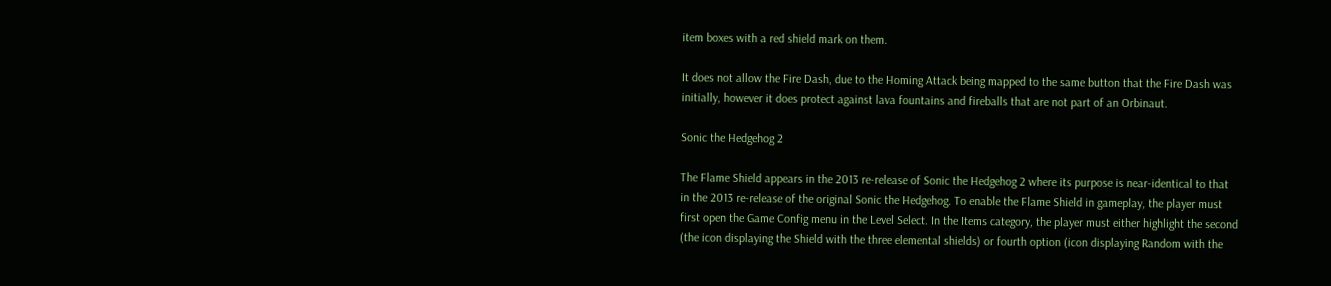item boxes with a red shield mark on them.

It does not allow the Fire Dash, due to the Homing Attack being mapped to the same button that the Fire Dash was initially, however it does protect against lava fountains and fireballs that are not part of an Orbinaut.

Sonic the Hedgehog 2

The Flame Shield appears in the 2013 re-release of Sonic the Hedgehog 2 where its purpose is near-identical to that in the 2013 re-release of the original Sonic the Hedgehog. To enable the Flame Shield in gameplay, the player must first open the Game Config menu in the Level Select. In the Items category, the player must either highlight the second (the icon displaying the Shield with the three elemental shields) or fourth option (icon displaying Random with the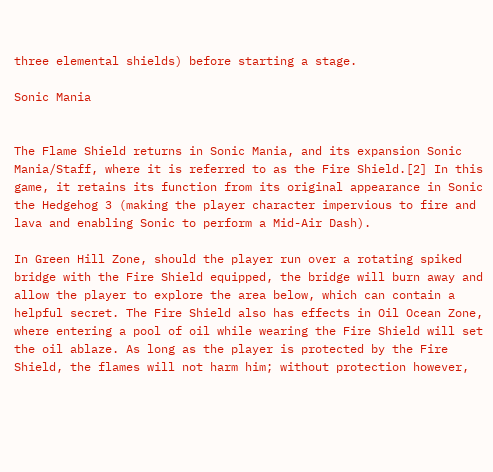three elemental shields) before starting a stage.

Sonic Mania


The Flame Shield returns in Sonic Mania, and its expansion Sonic Mania/Staff, where it is referred to as the Fire Shield.[2] In this game, it retains its function from its original appearance in Sonic the Hedgehog 3 (making the player character impervious to fire and lava and enabling Sonic to perform a Mid-Air Dash).

In Green Hill Zone, should the player run over a rotating spiked bridge with the Fire Shield equipped, the bridge will burn away and allow the player to explore the area below, which can contain a helpful secret. The Fire Shield also has effects in Oil Ocean Zone, where entering a pool of oil while wearing the Fire Shield will set the oil ablaze. As long as the player is protected by the Fire Shield, the flames will not harm him; without protection however,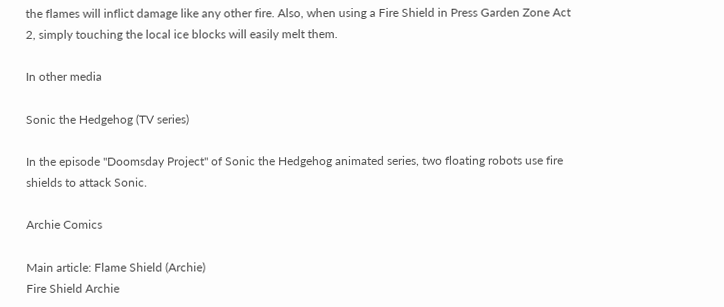the flames will inflict damage like any other fire. Also, when using a Fire Shield in Press Garden Zone Act 2, simply touching the local ice blocks will easily melt them.

In other media

Sonic the Hedgehog (TV series)

In the episode "Doomsday Project" of Sonic the Hedgehog animated series, two floating robots use fire shields to attack Sonic.

Archie Comics

Main article: Flame Shield (Archie)
Fire Shield Archie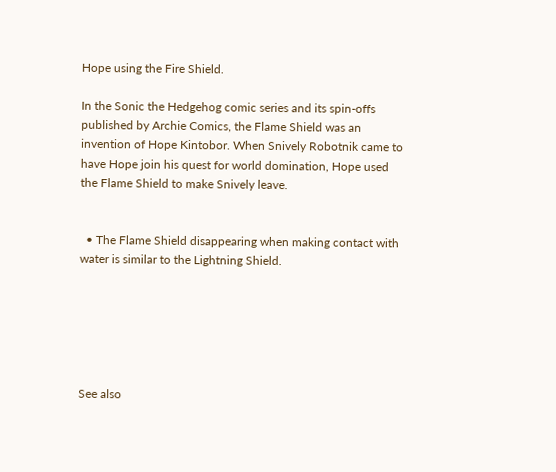Hope using the Fire Shield.

In the Sonic the Hedgehog comic series and its spin-offs published by Archie Comics, the Flame Shield was an invention of Hope Kintobor. When Snively Robotnik came to have Hope join his quest for world domination, Hope used the Flame Shield to make Snively leave.


  • The Flame Shield disappearing when making contact with water is similar to the Lightning Shield.






See also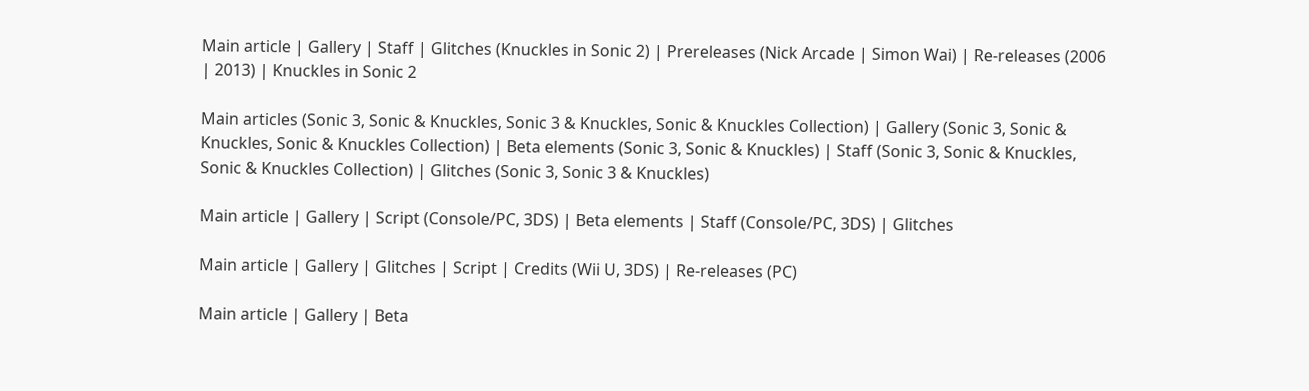Main article | Gallery | Staff | Glitches (Knuckles in Sonic 2) | Prereleases (Nick Arcade | Simon Wai) | Re-releases (2006 | 2013) | Knuckles in Sonic 2

Main articles (Sonic 3, Sonic & Knuckles, Sonic 3 & Knuckles, Sonic & Knuckles Collection) | Gallery (Sonic 3, Sonic & Knuckles, Sonic & Knuckles Collection) | Beta elements (Sonic 3, Sonic & Knuckles) | Staff (Sonic 3, Sonic & Knuckles, Sonic & Knuckles Collection) | Glitches (Sonic 3, Sonic 3 & Knuckles)

Main article | Gallery | Script (Console/PC, 3DS) | Beta elements | Staff (Console/PC, 3DS) | Glitches

Main article | Gallery | Glitches | Script | Credits (Wii U, 3DS) | Re-releases (PC)

Main article | Gallery | Beta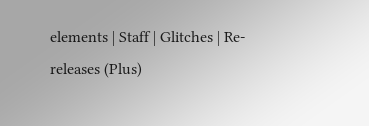elements | Staff | Glitches | Re-releases (Plus)